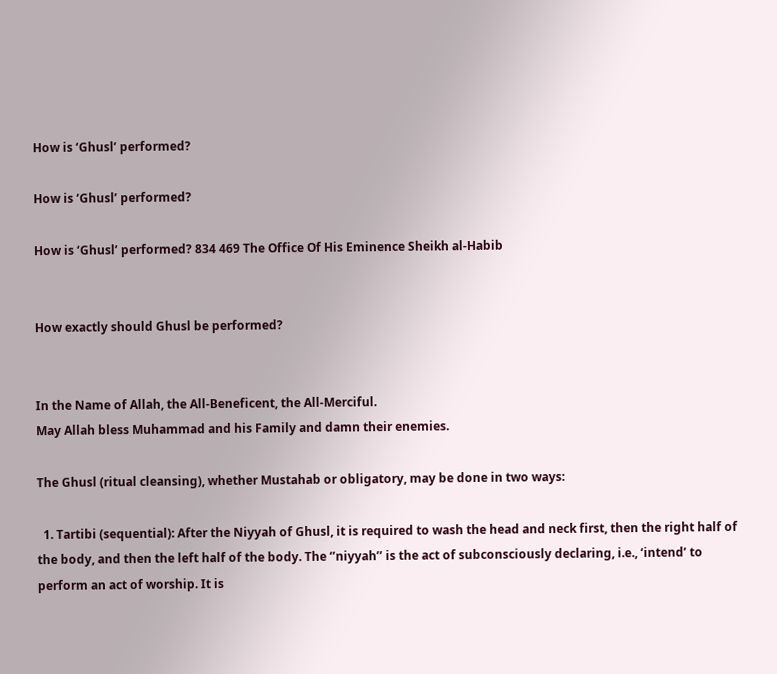How is ‘Ghusl’ performed?

How is ‘Ghusl’ performed?

How is ‘Ghusl’ performed? 834 469 The Office Of His Eminence Sheikh al-Habib


How exactly should Ghusl be performed?


In the Name of Allah, the All-Beneficent, the All-Merciful.
May Allah bless Muhammad and his Family and damn their enemies.

The Ghusl (ritual cleansing), whether Mustahab or obligatory, may be done in two ways:

  1. Tartibi (sequential): After the Niyyah of Ghusl, it is required to wash the head and neck first, then the right half of the body, and then the left half of the body. The ‘’niyyah’’ is the act of subconsciously declaring, i.e., ‘intend’ to perform an act of worship. It is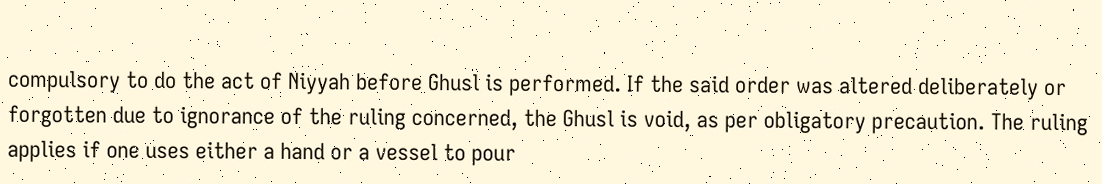compulsory to do the act of Niyyah before Ghusl is performed. If the said order was altered deliberately or forgotten due to ignorance of the ruling concerned, the Ghusl is void, as per obligatory precaution. The ruling applies if one uses either a hand or a vessel to pour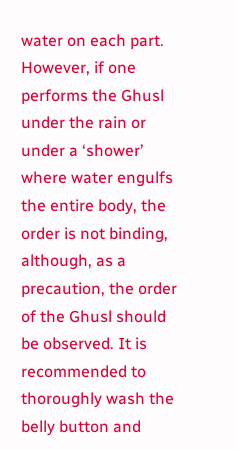water on each part. However, if one performs the Ghusl under the rain or under a ‘shower’ where water engulfs the entire body, the order is not binding, although, as a precaution, the order of the Ghusl should be observed. It is recommended to thoroughly wash the belly button and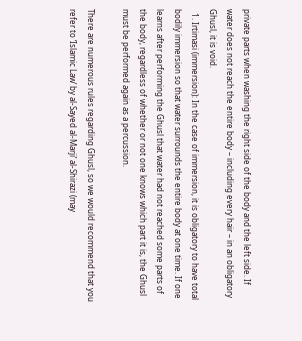private parts when washing the right side of the body and the left side. If water does not reach the entire body – including every hair – in an obligatory Ghusl, it is void.
  1. Irtimasi (immersion): In the case of immersion, it is obligatory to have total bodily immersion so that water surrounds the entire body at one time. If one learns after performing the Ghusl that water had not reached some parts of the body, regardless of whether or not one knows which part it is, the Ghusl must be performed again as a percussion.

There are numerous rules regarding Ghusl, so we would recommend that you refer to ‘Islamic Law’ by al-Sayed al-Marji’ al-Shirazi (may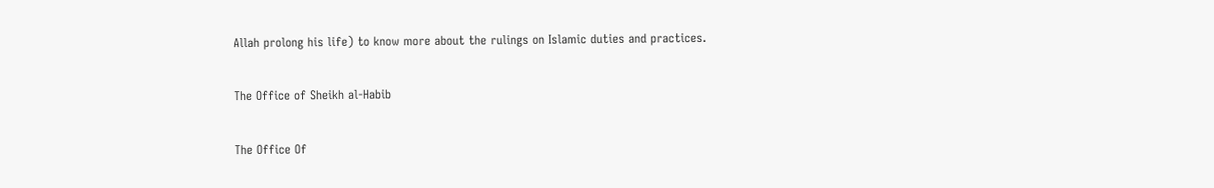Allah prolong his life) to know more about the rulings on Islamic duties and practices.

The Office of Sheikh al-Habib

The Office Of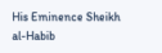His Eminence Sheikh al-Habib